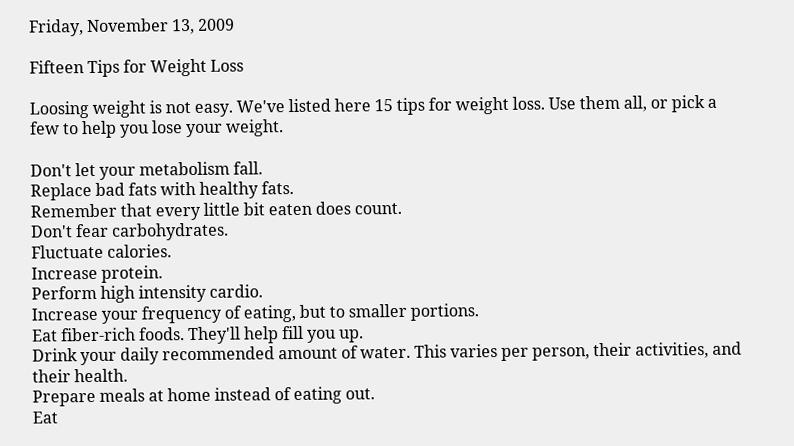Friday, November 13, 2009

Fifteen Tips for Weight Loss

Loosing weight is not easy. We've listed here 15 tips for weight loss. Use them all, or pick a few to help you lose your weight.

Don't let your metabolism fall.
Replace bad fats with healthy fats.
Remember that every little bit eaten does count.
Don't fear carbohydrates.
Fluctuate calories.
Increase protein.
Perform high intensity cardio.
Increase your frequency of eating, but to smaller portions.
Eat fiber-rich foods. They'll help fill you up.
Drink your daily recommended amount of water. This varies per person, their activities, and their health.
Prepare meals at home instead of eating out.
Eat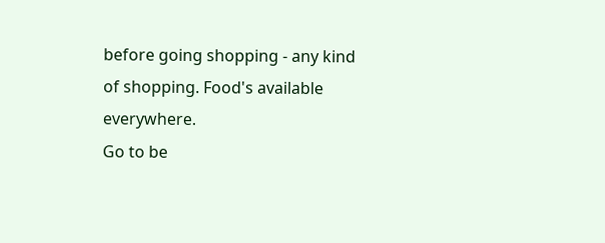before going shopping - any kind of shopping. Food's available everywhere.
Go to be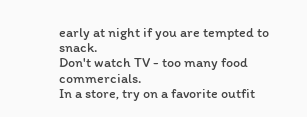early at night if you are tempted to snack.
Don't watch TV - too many food commercials.
In a store, try on a favorite outfit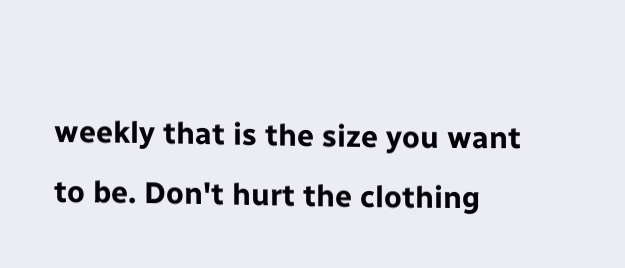weekly that is the size you want to be. Don't hurt the clothing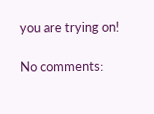you are trying on!

No comments: